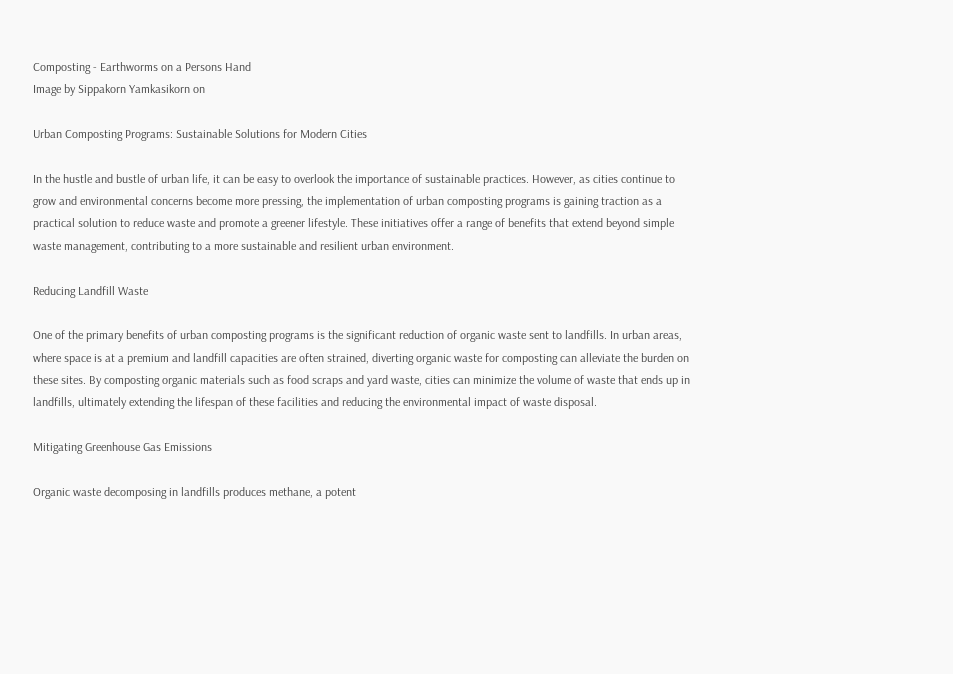Composting - Earthworms on a Persons Hand
Image by Sippakorn Yamkasikorn on

Urban Composting Programs: Sustainable Solutions for Modern Cities

In the hustle and bustle of urban life, it can be easy to overlook the importance of sustainable practices. However, as cities continue to grow and environmental concerns become more pressing, the implementation of urban composting programs is gaining traction as a practical solution to reduce waste and promote a greener lifestyle. These initiatives offer a range of benefits that extend beyond simple waste management, contributing to a more sustainable and resilient urban environment.

Reducing Landfill Waste

One of the primary benefits of urban composting programs is the significant reduction of organic waste sent to landfills. In urban areas, where space is at a premium and landfill capacities are often strained, diverting organic waste for composting can alleviate the burden on these sites. By composting organic materials such as food scraps and yard waste, cities can minimize the volume of waste that ends up in landfills, ultimately extending the lifespan of these facilities and reducing the environmental impact of waste disposal.

Mitigating Greenhouse Gas Emissions

Organic waste decomposing in landfills produces methane, a potent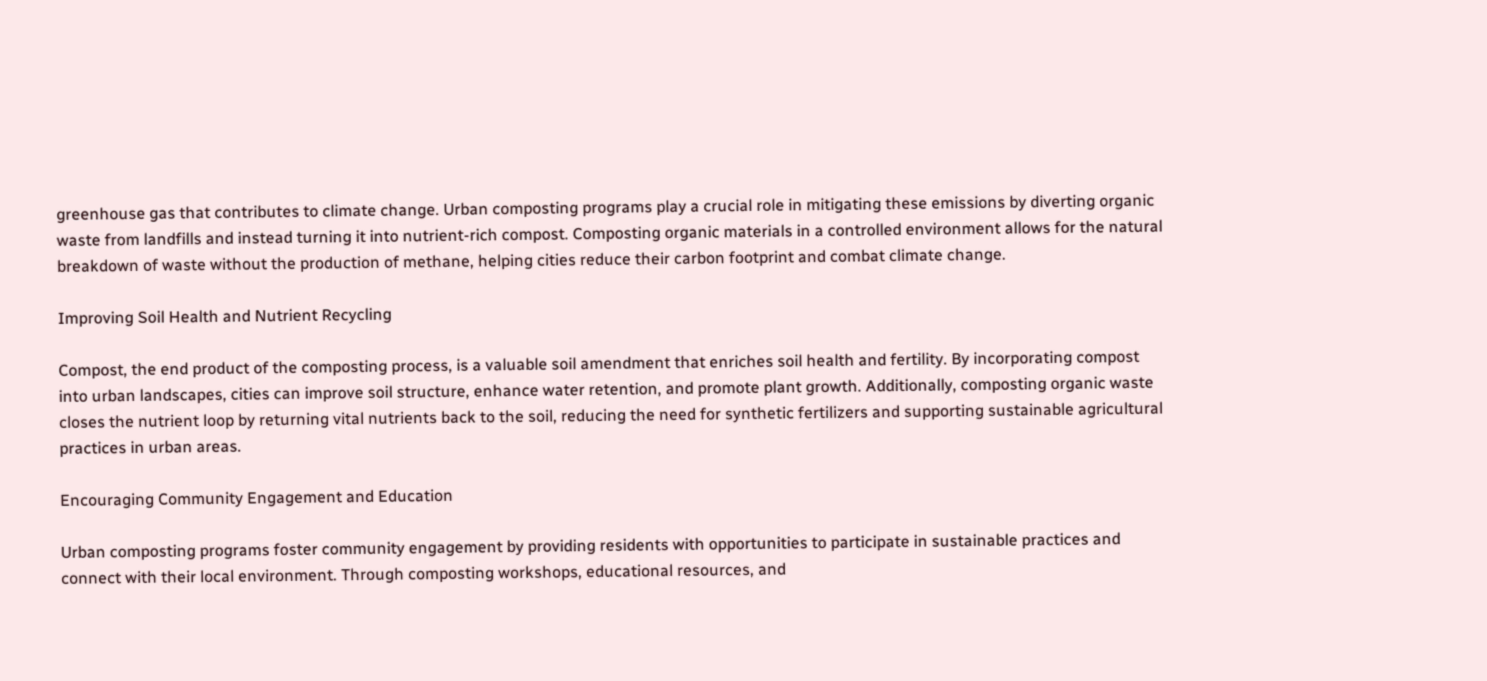greenhouse gas that contributes to climate change. Urban composting programs play a crucial role in mitigating these emissions by diverting organic waste from landfills and instead turning it into nutrient-rich compost. Composting organic materials in a controlled environment allows for the natural breakdown of waste without the production of methane, helping cities reduce their carbon footprint and combat climate change.

Improving Soil Health and Nutrient Recycling

Compost, the end product of the composting process, is a valuable soil amendment that enriches soil health and fertility. By incorporating compost into urban landscapes, cities can improve soil structure, enhance water retention, and promote plant growth. Additionally, composting organic waste closes the nutrient loop by returning vital nutrients back to the soil, reducing the need for synthetic fertilizers and supporting sustainable agricultural practices in urban areas.

Encouraging Community Engagement and Education

Urban composting programs foster community engagement by providing residents with opportunities to participate in sustainable practices and connect with their local environment. Through composting workshops, educational resources, and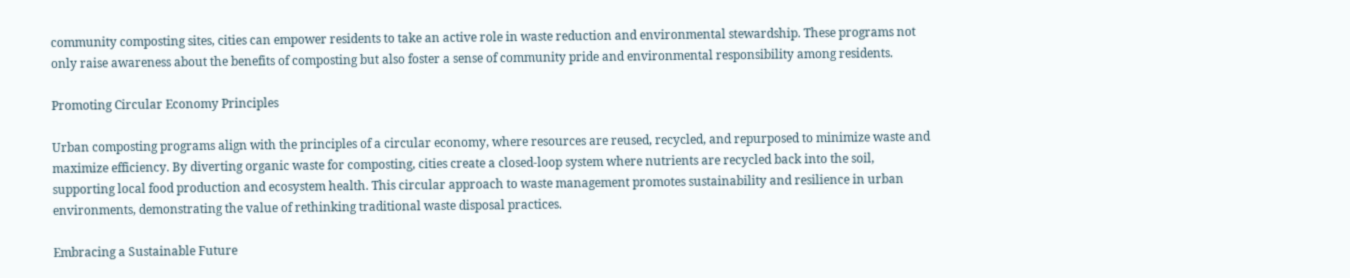community composting sites, cities can empower residents to take an active role in waste reduction and environmental stewardship. These programs not only raise awareness about the benefits of composting but also foster a sense of community pride and environmental responsibility among residents.

Promoting Circular Economy Principles

Urban composting programs align with the principles of a circular economy, where resources are reused, recycled, and repurposed to minimize waste and maximize efficiency. By diverting organic waste for composting, cities create a closed-loop system where nutrients are recycled back into the soil, supporting local food production and ecosystem health. This circular approach to waste management promotes sustainability and resilience in urban environments, demonstrating the value of rethinking traditional waste disposal practices.

Embracing a Sustainable Future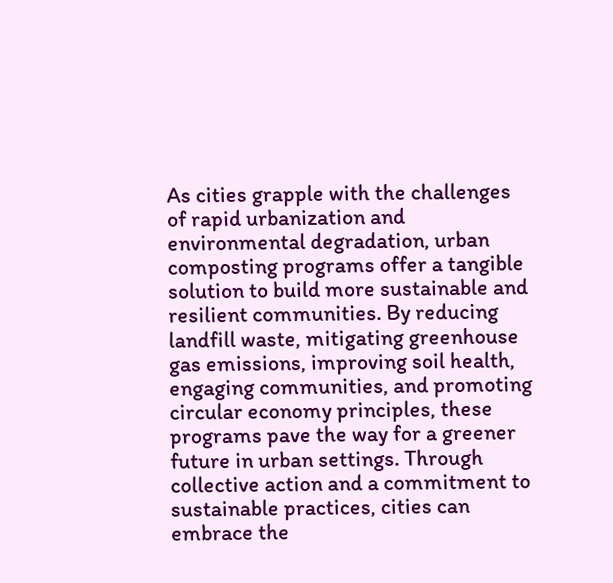As cities grapple with the challenges of rapid urbanization and environmental degradation, urban composting programs offer a tangible solution to build more sustainable and resilient communities. By reducing landfill waste, mitigating greenhouse gas emissions, improving soil health, engaging communities, and promoting circular economy principles, these programs pave the way for a greener future in urban settings. Through collective action and a commitment to sustainable practices, cities can embrace the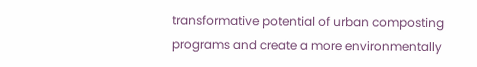transformative potential of urban composting programs and create a more environmentally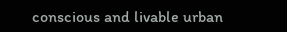conscious and livable urban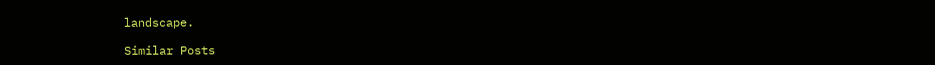landscape.

Similar Posts